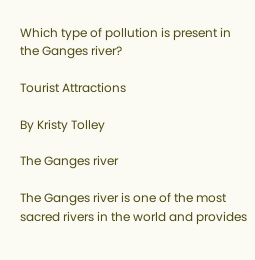Which type of pollution is present in the Ganges river?

Tourist Attractions

By Kristy Tolley

The Ganges river

The Ganges river is one of the most sacred rivers in the world and provides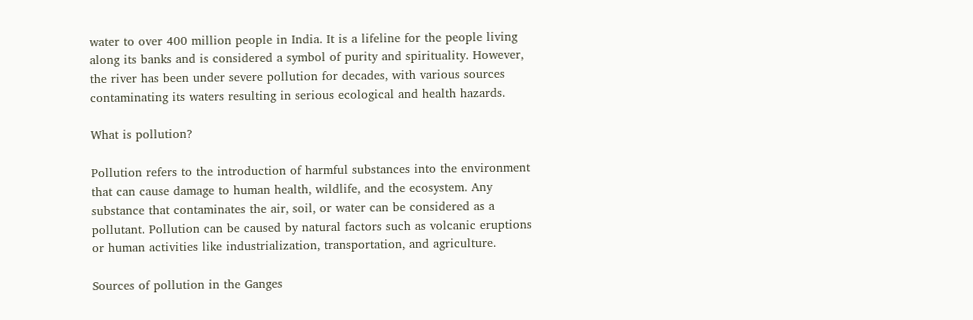water to over 400 million people in India. It is a lifeline for the people living along its banks and is considered a symbol of purity and spirituality. However, the river has been under severe pollution for decades, with various sources contaminating its waters resulting in serious ecological and health hazards.

What is pollution?

Pollution refers to the introduction of harmful substances into the environment that can cause damage to human health, wildlife, and the ecosystem. Any substance that contaminates the air, soil, or water can be considered as a pollutant. Pollution can be caused by natural factors such as volcanic eruptions or human activities like industrialization, transportation, and agriculture.

Sources of pollution in the Ganges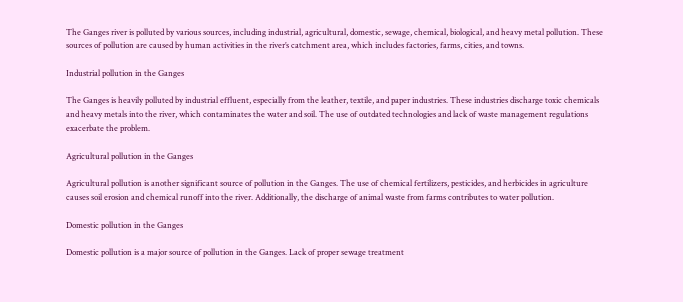The Ganges river is polluted by various sources, including industrial, agricultural, domestic, sewage, chemical, biological, and heavy metal pollution. These sources of pollution are caused by human activities in the river’s catchment area, which includes factories, farms, cities, and towns.

Industrial pollution in the Ganges

The Ganges is heavily polluted by industrial effluent, especially from the leather, textile, and paper industries. These industries discharge toxic chemicals and heavy metals into the river, which contaminates the water and soil. The use of outdated technologies and lack of waste management regulations exacerbate the problem.

Agricultural pollution in the Ganges

Agricultural pollution is another significant source of pollution in the Ganges. The use of chemical fertilizers, pesticides, and herbicides in agriculture causes soil erosion and chemical runoff into the river. Additionally, the discharge of animal waste from farms contributes to water pollution.

Domestic pollution in the Ganges

Domestic pollution is a major source of pollution in the Ganges. Lack of proper sewage treatment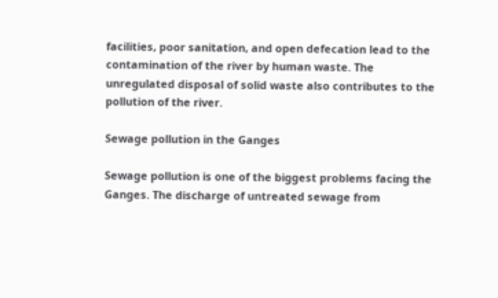facilities, poor sanitation, and open defecation lead to the contamination of the river by human waste. The unregulated disposal of solid waste also contributes to the pollution of the river.

Sewage pollution in the Ganges

Sewage pollution is one of the biggest problems facing the Ganges. The discharge of untreated sewage from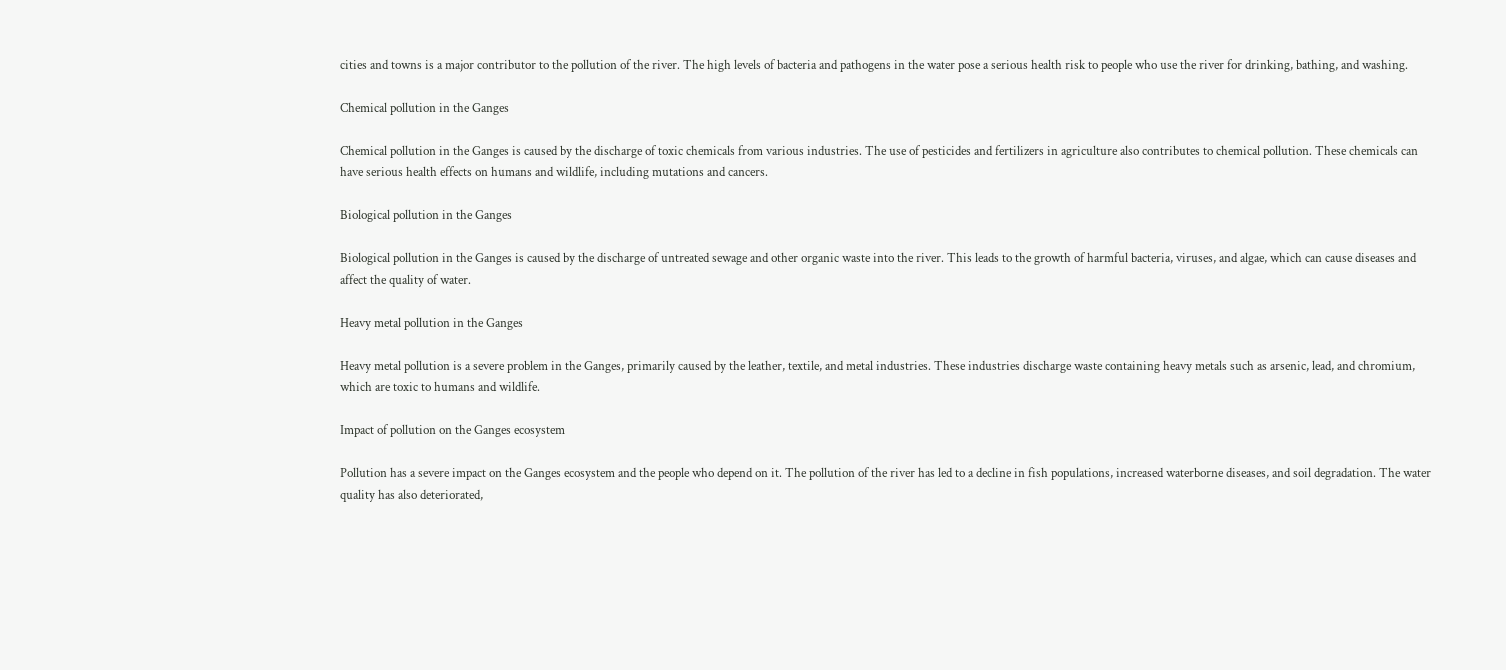cities and towns is a major contributor to the pollution of the river. The high levels of bacteria and pathogens in the water pose a serious health risk to people who use the river for drinking, bathing, and washing.

Chemical pollution in the Ganges

Chemical pollution in the Ganges is caused by the discharge of toxic chemicals from various industries. The use of pesticides and fertilizers in agriculture also contributes to chemical pollution. These chemicals can have serious health effects on humans and wildlife, including mutations and cancers.

Biological pollution in the Ganges

Biological pollution in the Ganges is caused by the discharge of untreated sewage and other organic waste into the river. This leads to the growth of harmful bacteria, viruses, and algae, which can cause diseases and affect the quality of water.

Heavy metal pollution in the Ganges

Heavy metal pollution is a severe problem in the Ganges, primarily caused by the leather, textile, and metal industries. These industries discharge waste containing heavy metals such as arsenic, lead, and chromium, which are toxic to humans and wildlife.

Impact of pollution on the Ganges ecosystem

Pollution has a severe impact on the Ganges ecosystem and the people who depend on it. The pollution of the river has led to a decline in fish populations, increased waterborne diseases, and soil degradation. The water quality has also deteriorated,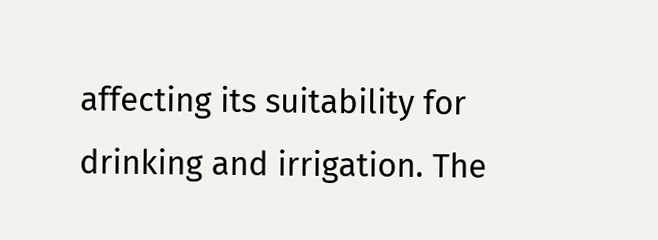affecting its suitability for drinking and irrigation. The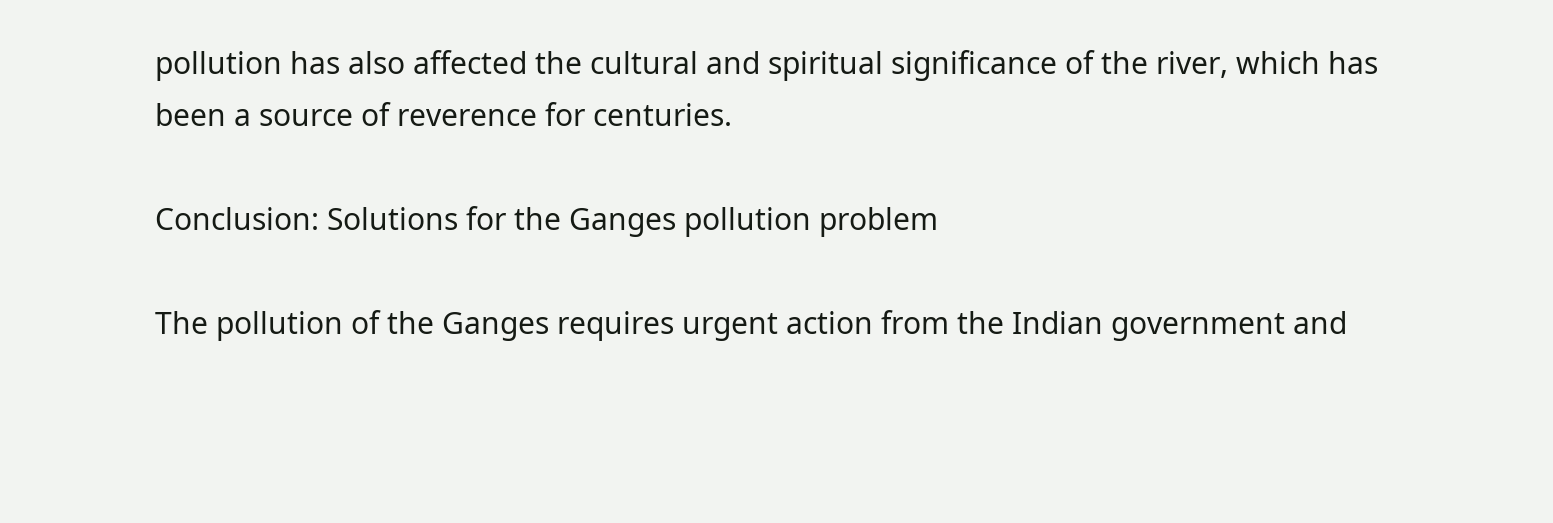pollution has also affected the cultural and spiritual significance of the river, which has been a source of reverence for centuries.

Conclusion: Solutions for the Ganges pollution problem

The pollution of the Ganges requires urgent action from the Indian government and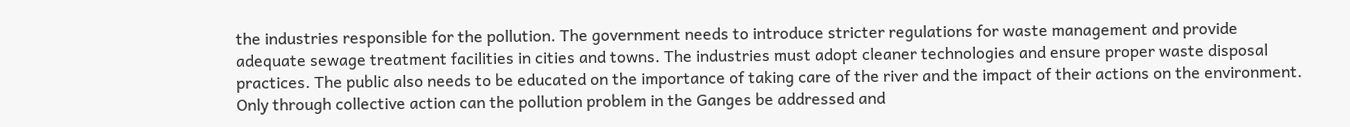the industries responsible for the pollution. The government needs to introduce stricter regulations for waste management and provide adequate sewage treatment facilities in cities and towns. The industries must adopt cleaner technologies and ensure proper waste disposal practices. The public also needs to be educated on the importance of taking care of the river and the impact of their actions on the environment. Only through collective action can the pollution problem in the Ganges be addressed and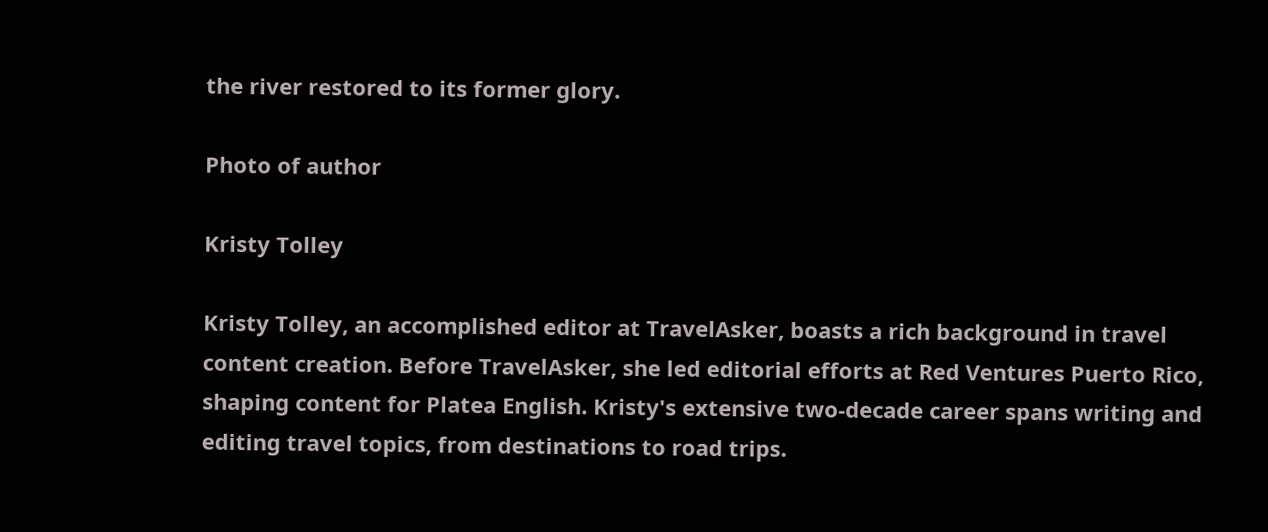the river restored to its former glory.

Photo of author

Kristy Tolley

Kristy Tolley, an accomplished editor at TravelAsker, boasts a rich background in travel content creation. Before TravelAsker, she led editorial efforts at Red Ventures Puerto Rico, shaping content for Platea English. Kristy's extensive two-decade career spans writing and editing travel topics, from destinations to road trips.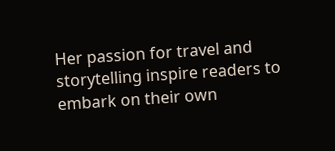Her passion for travel and storytelling inspire readers to embark on their own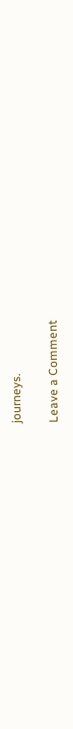journeys.

Leave a Comment